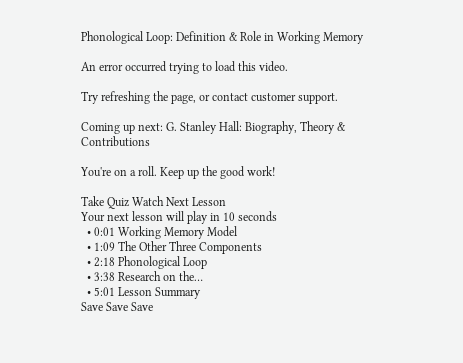Phonological Loop: Definition & Role in Working Memory

An error occurred trying to load this video.

Try refreshing the page, or contact customer support.

Coming up next: G. Stanley Hall: Biography, Theory & Contributions

You're on a roll. Keep up the good work!

Take Quiz Watch Next Lesson
Your next lesson will play in 10 seconds
  • 0:01 Working Memory Model
  • 1:09 The Other Three Components
  • 2:18 Phonological Loop
  • 3:38 Research on the…
  • 5:01 Lesson Summary
Save Save Save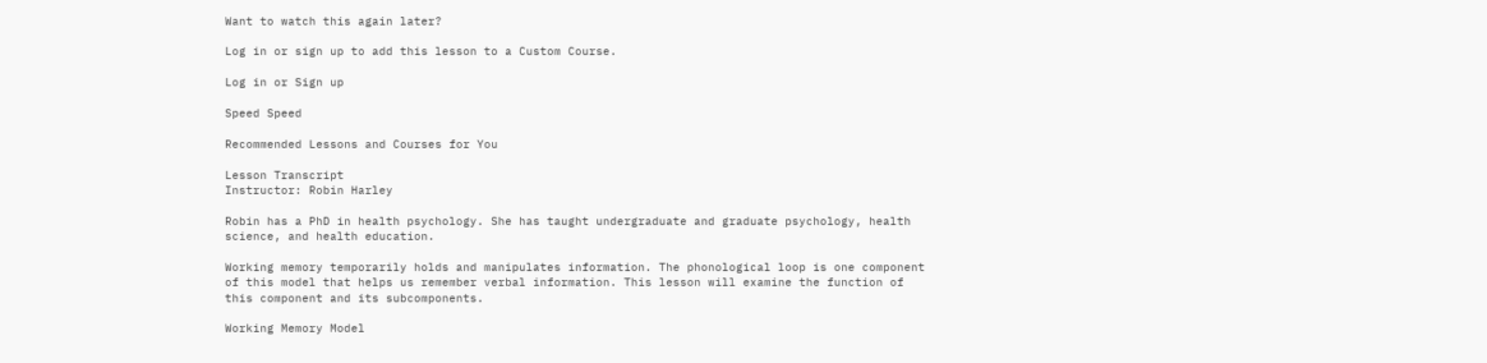Want to watch this again later?

Log in or sign up to add this lesson to a Custom Course.

Log in or Sign up

Speed Speed

Recommended Lessons and Courses for You

Lesson Transcript
Instructor: Robin Harley

Robin has a PhD in health psychology. She has taught undergraduate and graduate psychology, health science, and health education.

Working memory temporarily holds and manipulates information. The phonological loop is one component of this model that helps us remember verbal information. This lesson will examine the function of this component and its subcomponents.

Working Memory Model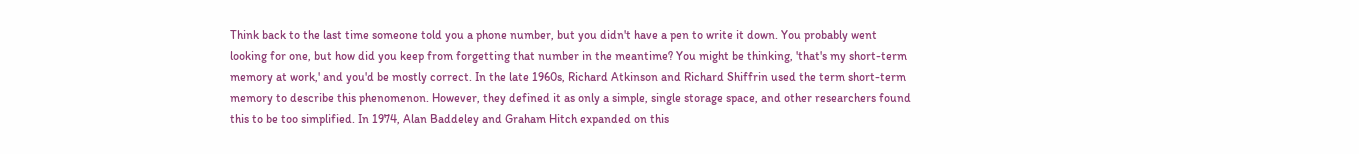Think back to the last time someone told you a phone number, but you didn't have a pen to write it down. You probably went looking for one, but how did you keep from forgetting that number in the meantime? You might be thinking, 'that's my short-term memory at work,' and you'd be mostly correct. In the late 1960s, Richard Atkinson and Richard Shiffrin used the term short-term memory to describe this phenomenon. However, they defined it as only a simple, single storage space, and other researchers found this to be too simplified. In 1974, Alan Baddeley and Graham Hitch expanded on this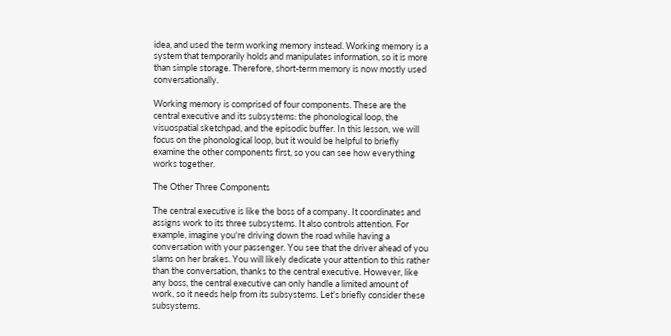idea, and used the term working memory instead. Working memory is a system that temporarily holds and manipulates information, so it is more than simple storage. Therefore, short-term memory is now mostly used conversationally.

Working memory is comprised of four components. These are the central executive and its subsystems: the phonological loop, the visuospatial sketchpad, and the episodic buffer. In this lesson, we will focus on the phonological loop, but it would be helpful to briefly examine the other components first, so you can see how everything works together.

The Other Three Components

The central executive is like the boss of a company. It coordinates and assigns work to its three subsystems. It also controls attention. For example, imagine you're driving down the road while having a conversation with your passenger. You see that the driver ahead of you slams on her brakes. You will likely dedicate your attention to this rather than the conversation, thanks to the central executive. However, like any boss, the central executive can only handle a limited amount of work, so it needs help from its subsystems. Let's briefly consider these subsystems.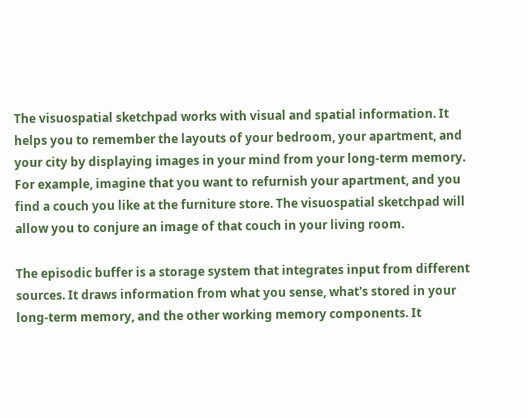The visuospatial sketchpad works with visual and spatial information. It helps you to remember the layouts of your bedroom, your apartment, and your city by displaying images in your mind from your long-term memory. For example, imagine that you want to refurnish your apartment, and you find a couch you like at the furniture store. The visuospatial sketchpad will allow you to conjure an image of that couch in your living room.

The episodic buffer is a storage system that integrates input from different sources. It draws information from what you sense, what's stored in your long-term memory, and the other working memory components. It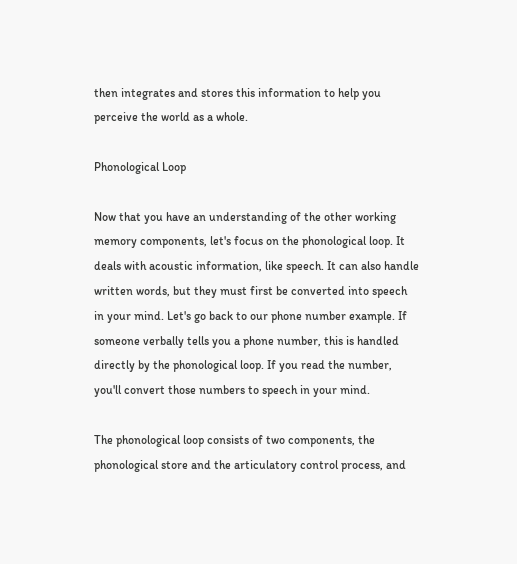then integrates and stores this information to help you perceive the world as a whole.

Phonological Loop

Now that you have an understanding of the other working memory components, let's focus on the phonological loop. It deals with acoustic information, like speech. It can also handle written words, but they must first be converted into speech in your mind. Let's go back to our phone number example. If someone verbally tells you a phone number, this is handled directly by the phonological loop. If you read the number, you'll convert those numbers to speech in your mind.

The phonological loop consists of two components, the phonological store and the articulatory control process, and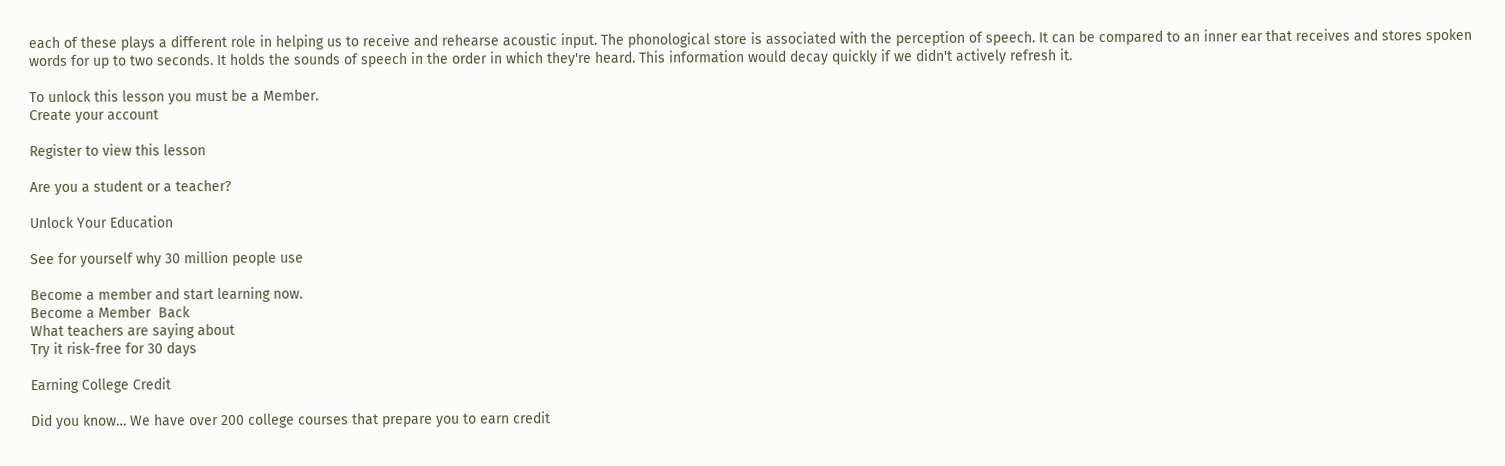each of these plays a different role in helping us to receive and rehearse acoustic input. The phonological store is associated with the perception of speech. It can be compared to an inner ear that receives and stores spoken words for up to two seconds. It holds the sounds of speech in the order in which they're heard. This information would decay quickly if we didn't actively refresh it.

To unlock this lesson you must be a Member.
Create your account

Register to view this lesson

Are you a student or a teacher?

Unlock Your Education

See for yourself why 30 million people use

Become a member and start learning now.
Become a Member  Back
What teachers are saying about
Try it risk-free for 30 days

Earning College Credit

Did you know… We have over 200 college courses that prepare you to earn credit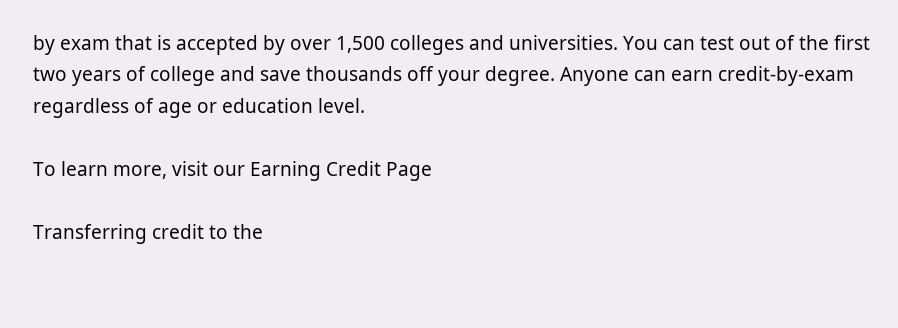by exam that is accepted by over 1,500 colleges and universities. You can test out of the first two years of college and save thousands off your degree. Anyone can earn credit-by-exam regardless of age or education level.

To learn more, visit our Earning Credit Page

Transferring credit to the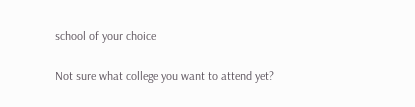school of your choice

Not sure what college you want to attend yet?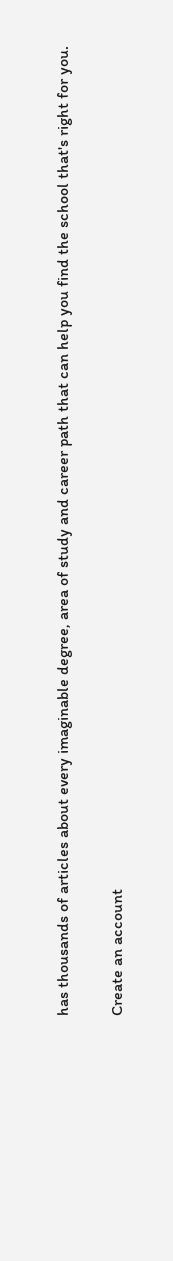has thousands of articles about every imaginable degree, area of study and career path that can help you find the school that's right for you.

Create an account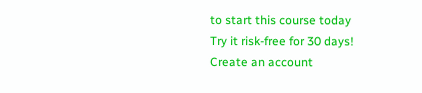to start this course today
Try it risk-free for 30 days!
Create an account